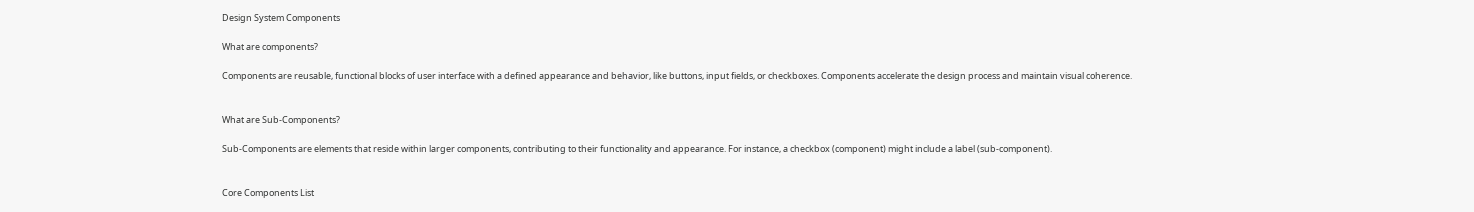Design System Components

What are components?

Components are reusable, functional blocks of user interface with a defined appearance and behavior, like buttons, input fields, or checkboxes. Components accelerate the design process and maintain visual coherence.


What are Sub-Components?

Sub-Components are elements that reside within larger components, contributing to their functionality and appearance. For instance, a checkbox (component) might include a label (sub-component).


Core Components List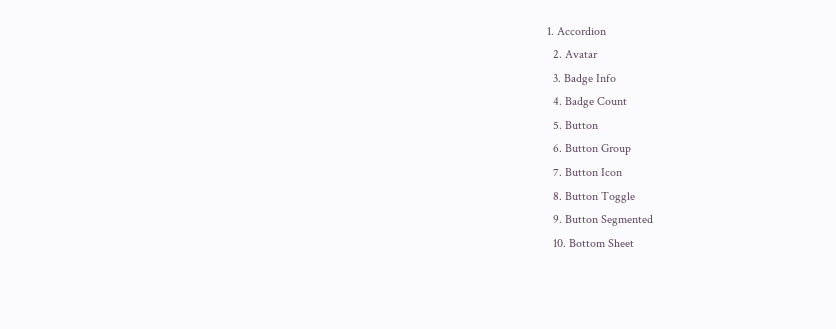1. Accordion
  2. Avatar
  3. Badge Info
  4. Badge Count
  5. Button
  6. Button Group
  7. Button Icon
  8. Button Toggle
  9. Button Segmented
  10. Bottom Sheet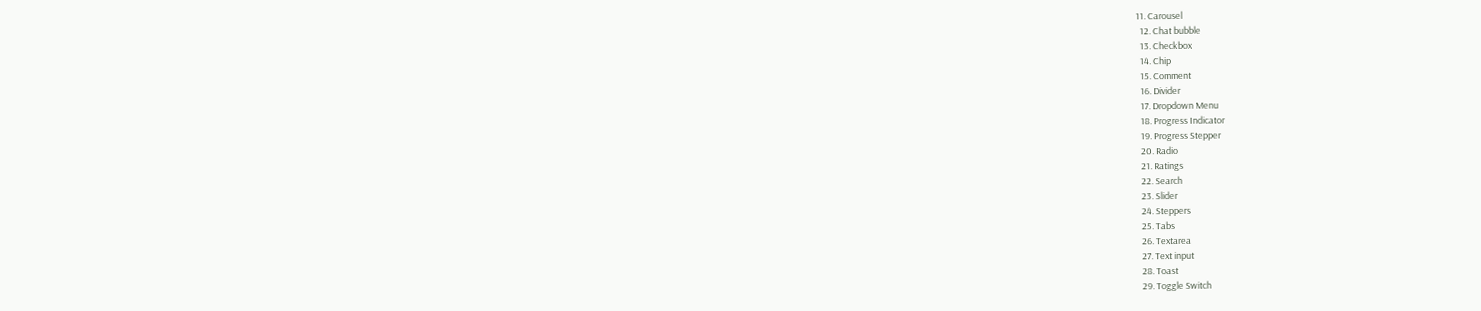11. Carousel
  12. Chat bubble
  13. Checkbox
  14. Chip
  15. Comment
  16. Divider
  17. Dropdown Menu
  18. Progress Indicator
  19. Progress Stepper
  20. Radio
  21. Ratings
  22. Search
  23. Slider
  24. Steppers
  25. Tabs
  26. Textarea
  27. Text input
  28. Toast
  29. Toggle Switch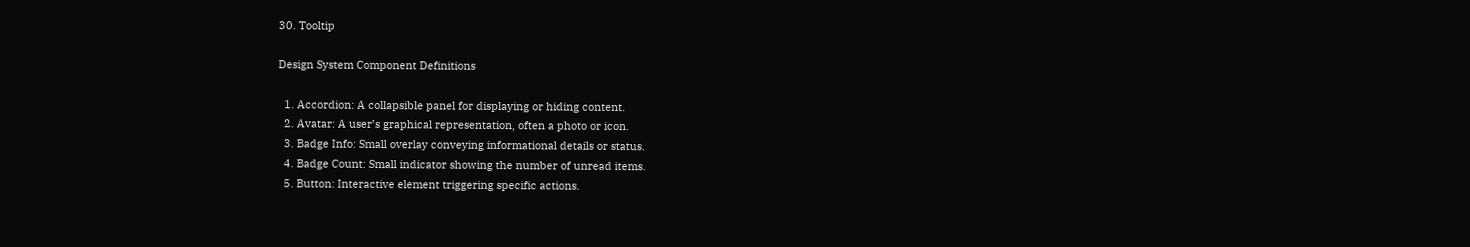30. Tooltip

Design System Component Definitions

  1. Accordion: A collapsible panel for displaying or hiding content.
  2. Avatar: A user’s graphical representation, often a photo or icon.
  3. Badge Info: Small overlay conveying informational details or status.
  4. Badge Count: Small indicator showing the number of unread items.
  5. Button: Interactive element triggering specific actions.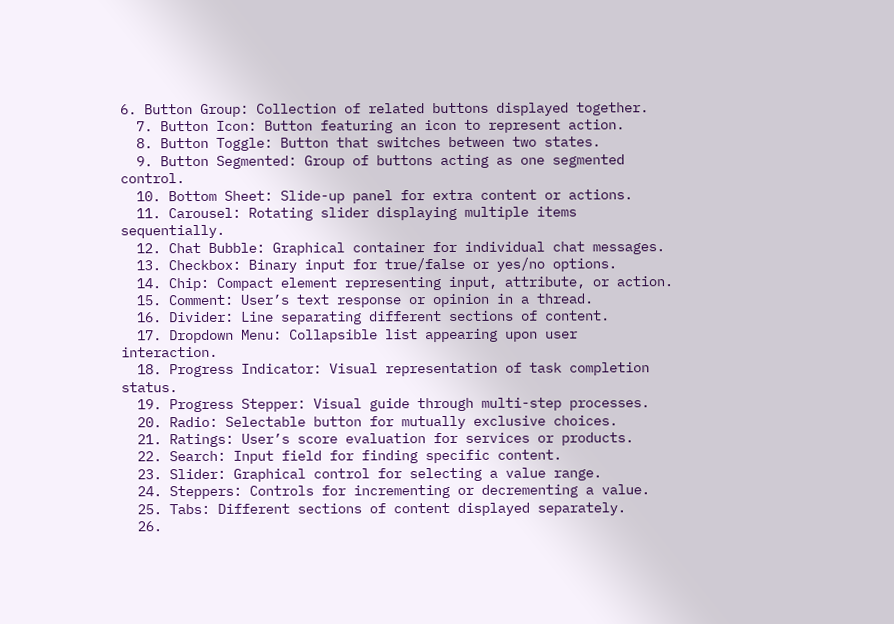6. Button Group: Collection of related buttons displayed together.
  7. Button Icon: Button featuring an icon to represent action.
  8. Button Toggle: Button that switches between two states.
  9. Button Segmented: Group of buttons acting as one segmented control.
  10. Bottom Sheet: Slide-up panel for extra content or actions.
  11. Carousel: Rotating slider displaying multiple items sequentially.
  12. Chat Bubble: Graphical container for individual chat messages.
  13. Checkbox: Binary input for true/false or yes/no options.
  14. Chip: Compact element representing input, attribute, or action.
  15. Comment: User’s text response or opinion in a thread.
  16. Divider: Line separating different sections of content.
  17. Dropdown Menu: Collapsible list appearing upon user interaction.
  18. Progress Indicator: Visual representation of task completion status.
  19. Progress Stepper: Visual guide through multi-step processes.
  20. Radio: Selectable button for mutually exclusive choices.
  21. Ratings: User’s score evaluation for services or products.
  22. Search: Input field for finding specific content.
  23. Slider: Graphical control for selecting a value range.
  24. Steppers: Controls for incrementing or decrementing a value.
  25. Tabs: Different sections of content displayed separately.
  26.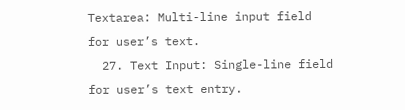Textarea: Multi-line input field for user’s text.
  27. Text Input: Single-line field for user’s text entry.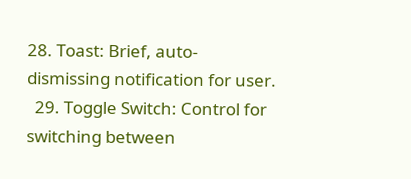28. Toast: Brief, auto-dismissing notification for user.
  29. Toggle Switch: Control for switching between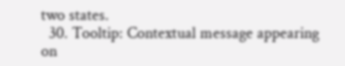two states.
  30. Tooltip: Contextual message appearing on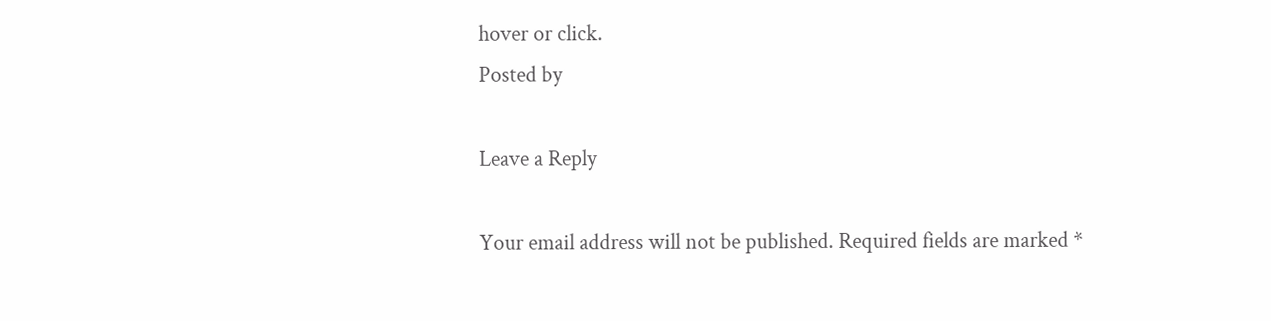hover or click.
Posted by

Leave a Reply

Your email address will not be published. Required fields are marked *